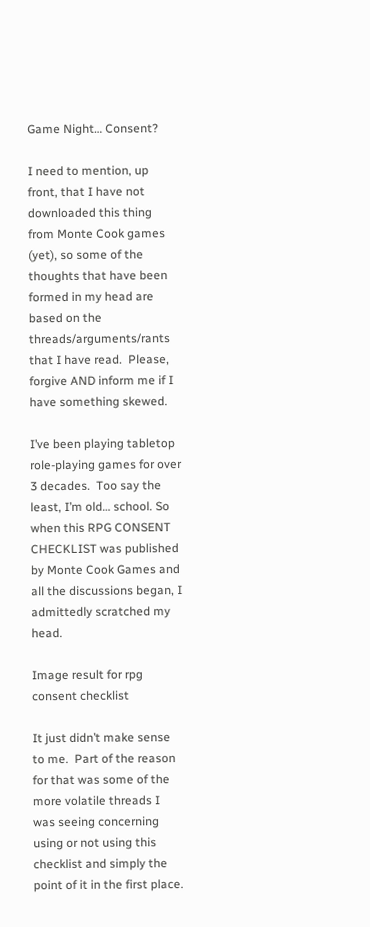Game Night… Consent?

I need to mention, up front, that I have not downloaded this thing from Monte Cook games (yet), so some of the thoughts that have been formed in my head are based on the threads/arguments/rants that I have read.  Please, forgive AND inform me if I have something skewed.

I’ve been playing tabletop role-playing games for over 3 decades.  Too say the least, I’m old… school. So when this RPG CONSENT CHECKLIST was published by Monte Cook Games and all the discussions began, I admittedly scratched my head.

Image result for rpg consent checklist

It just didn’t make sense to me.  Part of the reason for that was some of the more volatile threads I was seeing concerning using or not using this checklist and simply the point of it in the first place.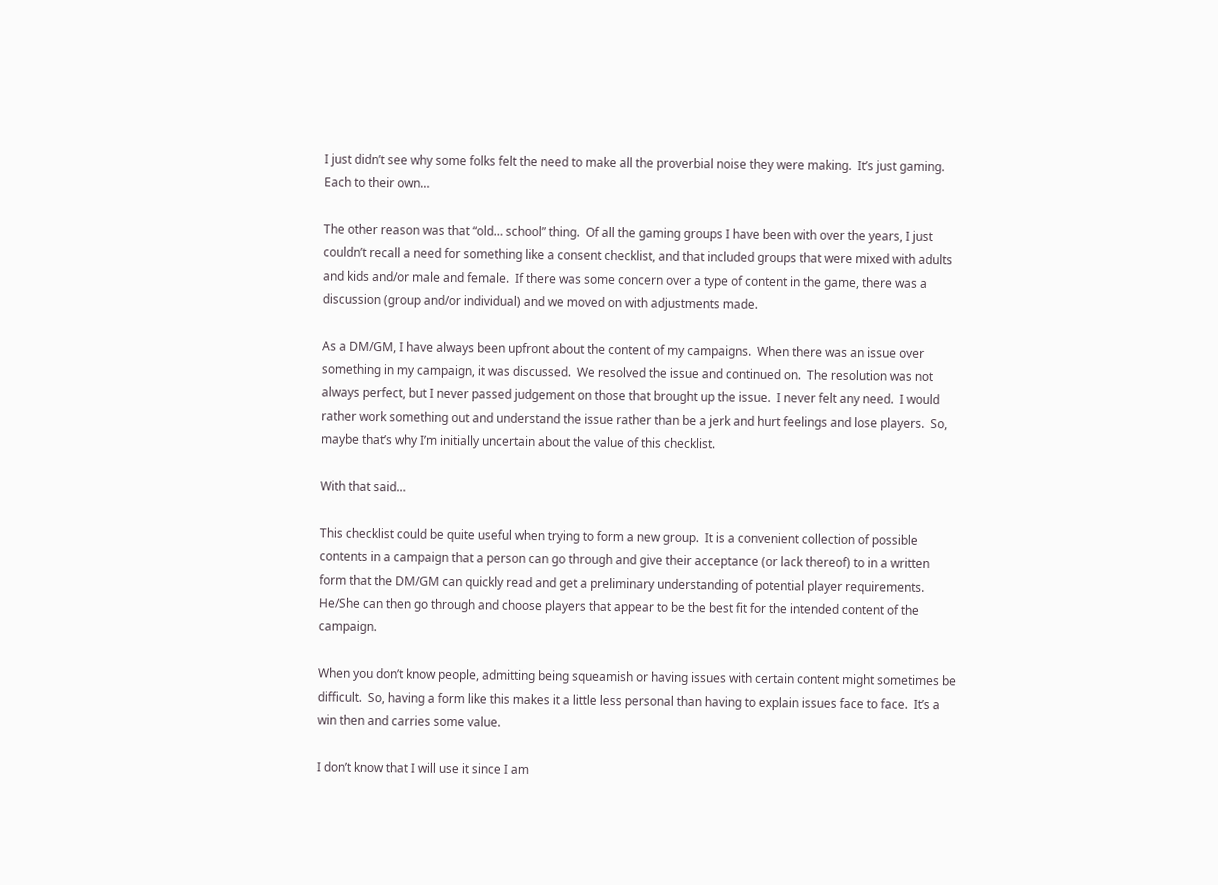I just didn’t see why some folks felt the need to make all the proverbial noise they were making.  It’s just gaming.  Each to their own…

The other reason was that “old… school” thing.  Of all the gaming groups I have been with over the years, I just couldn’t recall a need for something like a consent checklist, and that included groups that were mixed with adults and kids and/or male and female.  If there was some concern over a type of content in the game, there was a discussion (group and/or individual) and we moved on with adjustments made.

As a DM/GM, I have always been upfront about the content of my campaigns.  When there was an issue over something in my campaign, it was discussed.  We resolved the issue and continued on.  The resolution was not always perfect, but I never passed judgement on those that brought up the issue.  I never felt any need.  I would rather work something out and understand the issue rather than be a jerk and hurt feelings and lose players.  So, maybe that’s why I’m initially uncertain about the value of this checklist.

With that said…

This checklist could be quite useful when trying to form a new group.  It is a convenient collection of possible contents in a campaign that a person can go through and give their acceptance (or lack thereof) to in a written form that the DM/GM can quickly read and get a preliminary understanding of potential player requirements.  He/She can then go through and choose players that appear to be the best fit for the intended content of the campaign.

When you don’t know people, admitting being squeamish or having issues with certain content might sometimes be difficult.  So, having a form like this makes it a little less personal than having to explain issues face to face.  It’s a win then and carries some value.

I don’t know that I will use it since I am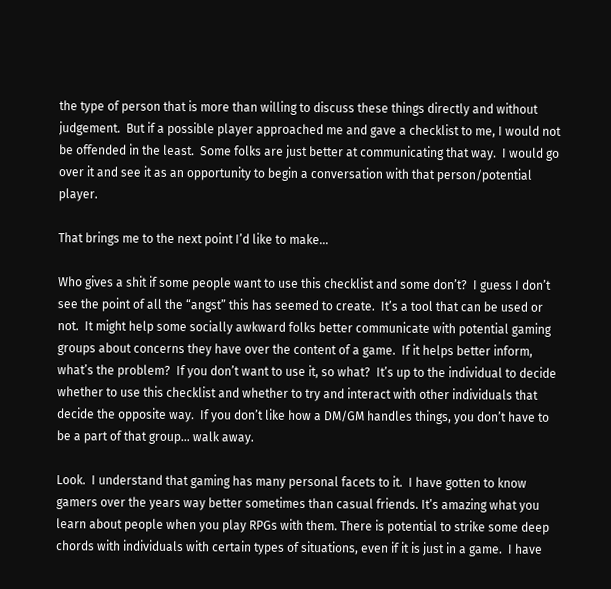the type of person that is more than willing to discuss these things directly and without judgement.  But if a possible player approached me and gave a checklist to me, I would not be offended in the least.  Some folks are just better at communicating that way.  I would go over it and see it as an opportunity to begin a conversation with that person/potential player.

That brings me to the next point I’d like to make…

Who gives a shit if some people want to use this checklist and some don’t?  I guess I don’t see the point of all the “angst” this has seemed to create.  It’s a tool that can be used or not.  It might help some socially awkward folks better communicate with potential gaming groups about concerns they have over the content of a game.  If it helps better inform, what’s the problem?  If you don’t want to use it, so what?  It’s up to the individual to decide whether to use this checklist and whether to try and interact with other individuals that decide the opposite way.  If you don’t like how a DM/GM handles things, you don’t have to be a part of that group… walk away.

Look.  I understand that gaming has many personal facets to it.  I have gotten to know gamers over the years way better sometimes than casual friends. It’s amazing what you learn about people when you play RPGs with them. There is potential to strike some deep chords with individuals with certain types of situations, even if it is just in a game.  I have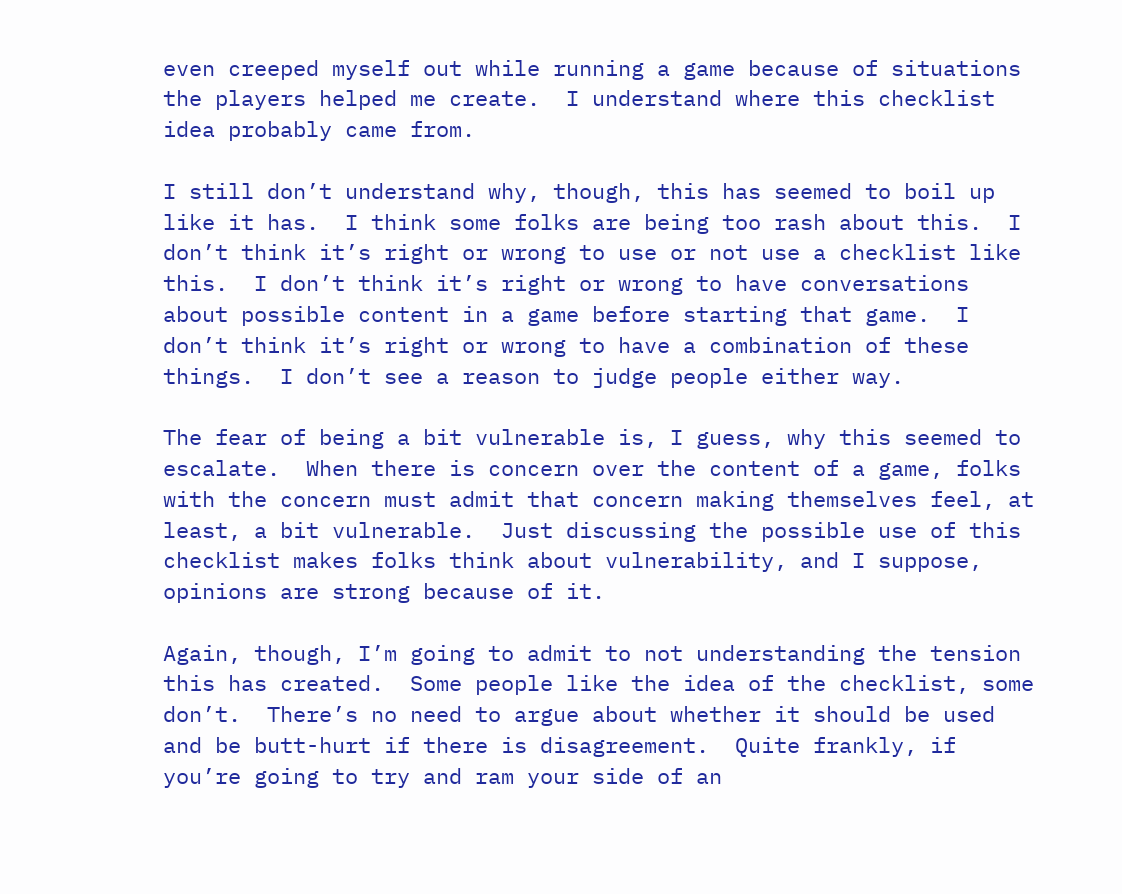even creeped myself out while running a game because of situations the players helped me create.  I understand where this checklist idea probably came from.

I still don’t understand why, though, this has seemed to boil up like it has.  I think some folks are being too rash about this.  I don’t think it’s right or wrong to use or not use a checklist like this.  I don’t think it’s right or wrong to have conversations about possible content in a game before starting that game.  I don’t think it’s right or wrong to have a combination of these things.  I don’t see a reason to judge people either way.

The fear of being a bit vulnerable is, I guess, why this seemed to escalate.  When there is concern over the content of a game, folks with the concern must admit that concern making themselves feel, at least, a bit vulnerable.  Just discussing the possible use of this checklist makes folks think about vulnerability, and I suppose, opinions are strong because of it.

Again, though, I’m going to admit to not understanding the tension this has created.  Some people like the idea of the checklist, some don’t.  There’s no need to argue about whether it should be used and be butt-hurt if there is disagreement.  Quite frankly, if you’re going to try and ram your side of an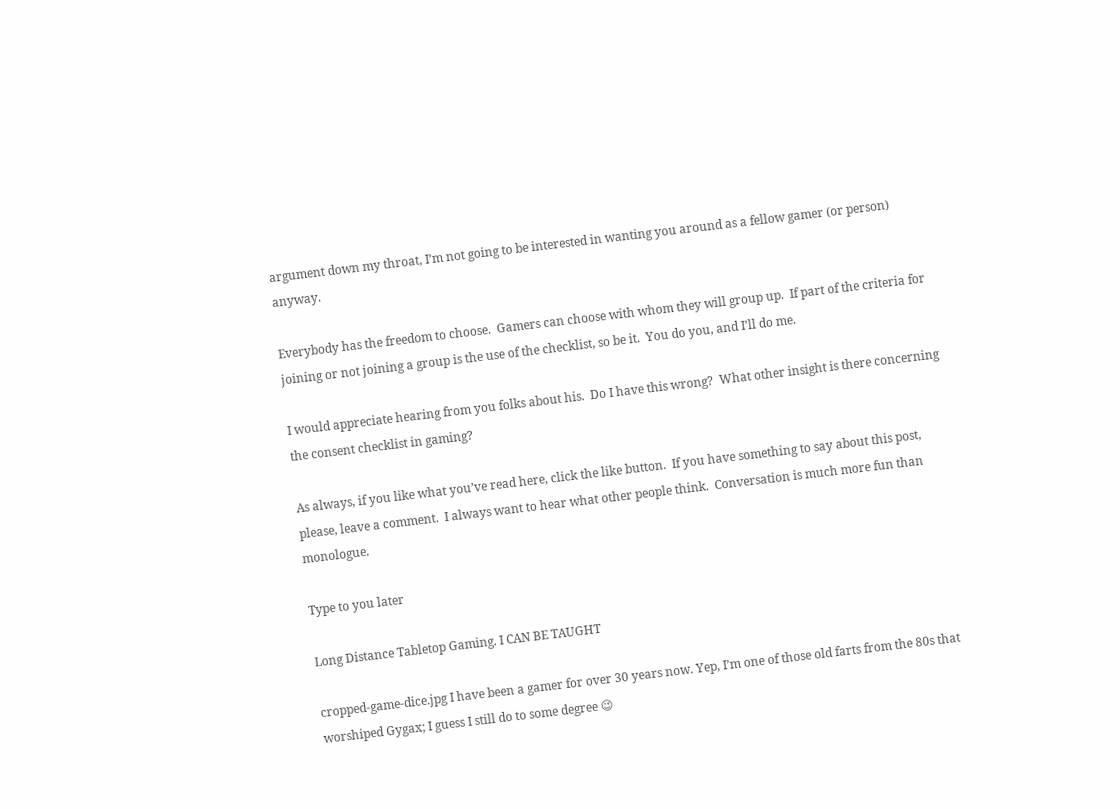argument down my throat, I’m not going to be interested in wanting you around as a fellow gamer (or person) anyway.

Everybody has the freedom to choose.  Gamers can choose with whom they will group up.  If part of the criteria for joining or not joining a group is the use of the checklist, so be it.  You do you, and I’ll do me.

I would appreciate hearing from you folks about his.  Do I have this wrong?  What other insight is there concerning the consent checklist in gaming?

As always, if you like what you’ve read here, click the like button.  If you have something to say about this post, please, leave a comment.  I always want to hear what other people think.  Conversation is much more fun than monologue.

Type to you later

Long Distance Tabletop Gaming. I CAN BE TAUGHT

cropped-game-dice.jpg I have been a gamer for over 30 years now. Yep, I’m one of those old farts from the 80s that worshiped Gygax; I guess I still do to some degree 😉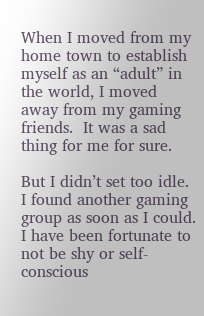When I moved from my home town to establish myself as an “adult” in the world, I moved away from my gaming friends.  It was a sad thing for me for sure.

But I didn’t set too idle.  I found another gaming group as soon as I could.  I have been fortunate to not be shy or self-conscious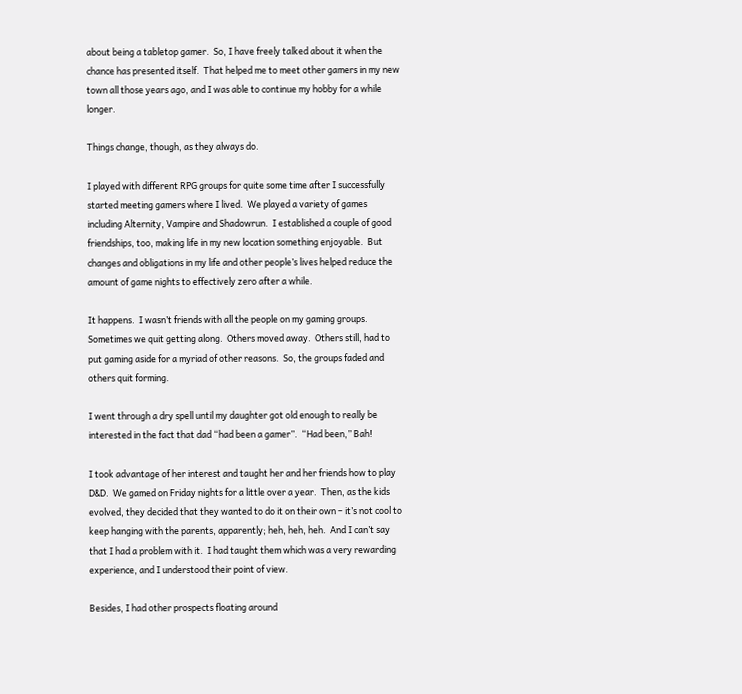about being a tabletop gamer.  So, I have freely talked about it when the chance has presented itself.  That helped me to meet other gamers in my new town all those years ago, and I was able to continue my hobby for a while longer.

Things change, though, as they always do.

I played with different RPG groups for quite some time after I successfully started meeting gamers where I lived.  We played a variety of games including Alternity, Vampire and Shadowrun.  I established a couple of good friendships, too, making life in my new location something enjoyable.  But changes and obligations in my life and other people’s lives helped reduce the amount of game nights to effectively zero after a while.

It happens.  I wasn’t friends with all the people on my gaming groups.  Sometimes we quit getting along.  Others moved away.  Others still, had to put gaming aside for a myriad of other reasons.  So, the groups faded and others quit forming.

I went through a dry spell until my daughter got old enough to really be interested in the fact that dad “had been a gamer”.  “Had been,” Bah!

I took advantage of her interest and taught her and her friends how to play D&D.  We gamed on Friday nights for a little over a year.  Then, as the kids evolved, they decided that they wanted to do it on their own – it’s not cool to keep hanging with the parents, apparently; heh, heh, heh.  And I can’t say that I had a problem with it.  I had taught them which was a very rewarding experience, and I understood their point of view.

Besides, I had other prospects floating around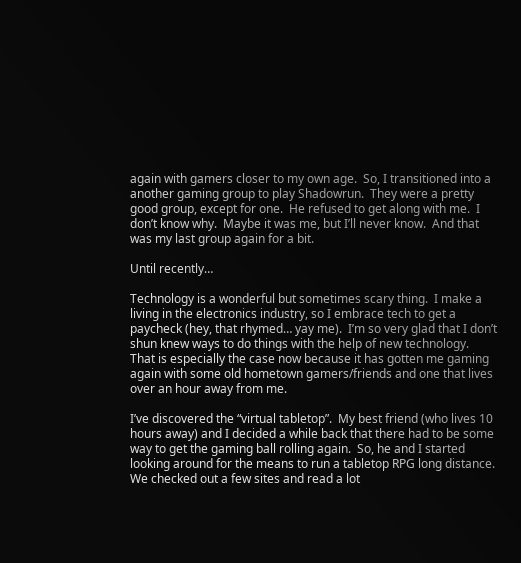again with gamers closer to my own age.  So, I transitioned into a another gaming group to play Shadowrun.  They were a pretty good group, except for one.  He refused to get along with me.  I don’t know why.  Maybe it was me, but I’ll never know.  And that was my last group again for a bit.

Until recently…

Technology is a wonderful but sometimes scary thing.  I make a living in the electronics industry, so I embrace tech to get a paycheck (hey, that rhymed… yay me).  I’m so very glad that I don’t shun knew ways to do things with the help of new technology.  That is especially the case now because it has gotten me gaming again with some old hometown gamers/friends and one that lives over an hour away from me.

I’ve discovered the “virtual tabletop”.  My best friend (who lives 10 hours away) and I decided a while back that there had to be some way to get the gaming ball rolling again.  So, he and I started looking around for the means to run a tabletop RPG long distance.  We checked out a few sites and read a lot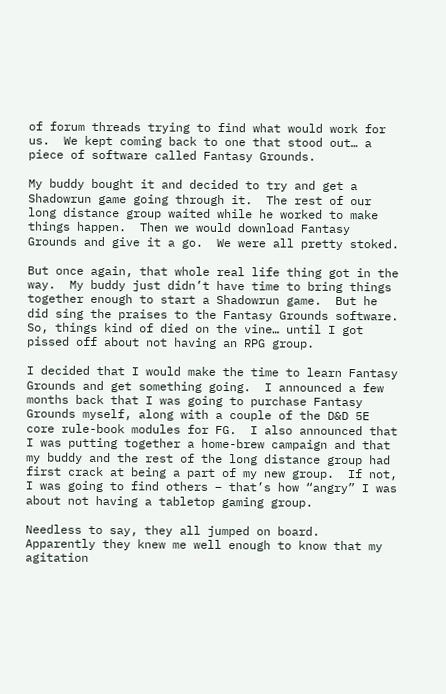of forum threads trying to find what would work for us.  We kept coming back to one that stood out… a piece of software called Fantasy Grounds.

My buddy bought it and decided to try and get a Shadowrun game going through it.  The rest of our long distance group waited while he worked to make things happen.  Then we would download Fantasy Grounds and give it a go.  We were all pretty stoked.

But once again, that whole real life thing got in the way.  My buddy just didn’t have time to bring things together enough to start a Shadowrun game.  But he did sing the praises to the Fantasy Grounds software.  So, things kind of died on the vine… until I got pissed off about not having an RPG group.

I decided that I would make the time to learn Fantasy Grounds and get something going.  I announced a few months back that I was going to purchase Fantasy Grounds myself, along with a couple of the D&D 5E core rule-book modules for FG.  I also announced that I was putting together a home-brew campaign and that my buddy and the rest of the long distance group had first crack at being a part of my new group.  If not, I was going to find others – that’s how “angry” I was about not having a tabletop gaming group.

Needless to say, they all jumped on board.  Apparently they knew me well enough to know that my agitation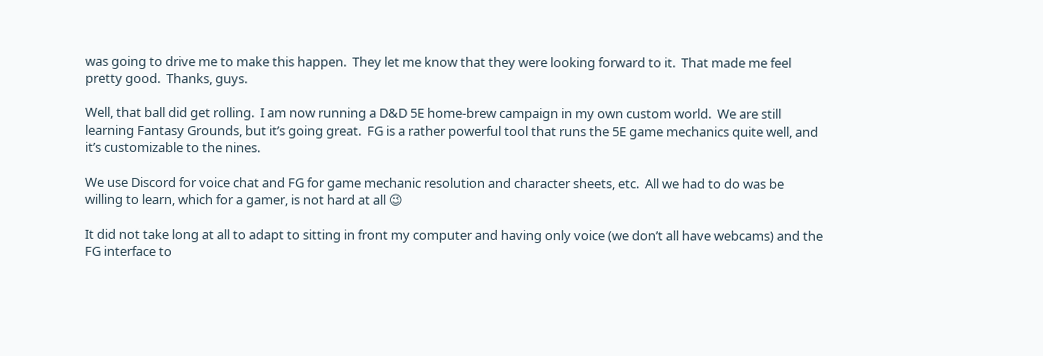was going to drive me to make this happen.  They let me know that they were looking forward to it.  That made me feel pretty good.  Thanks, guys.

Well, that ball did get rolling.  I am now running a D&D 5E home-brew campaign in my own custom world.  We are still learning Fantasy Grounds, but it’s going great.  FG is a rather powerful tool that runs the 5E game mechanics quite well, and it’s customizable to the nines.

We use Discord for voice chat and FG for game mechanic resolution and character sheets, etc.  All we had to do was be willing to learn, which for a gamer, is not hard at all 😉

It did not take long at all to adapt to sitting in front my computer and having only voice (we don’t all have webcams) and the FG interface to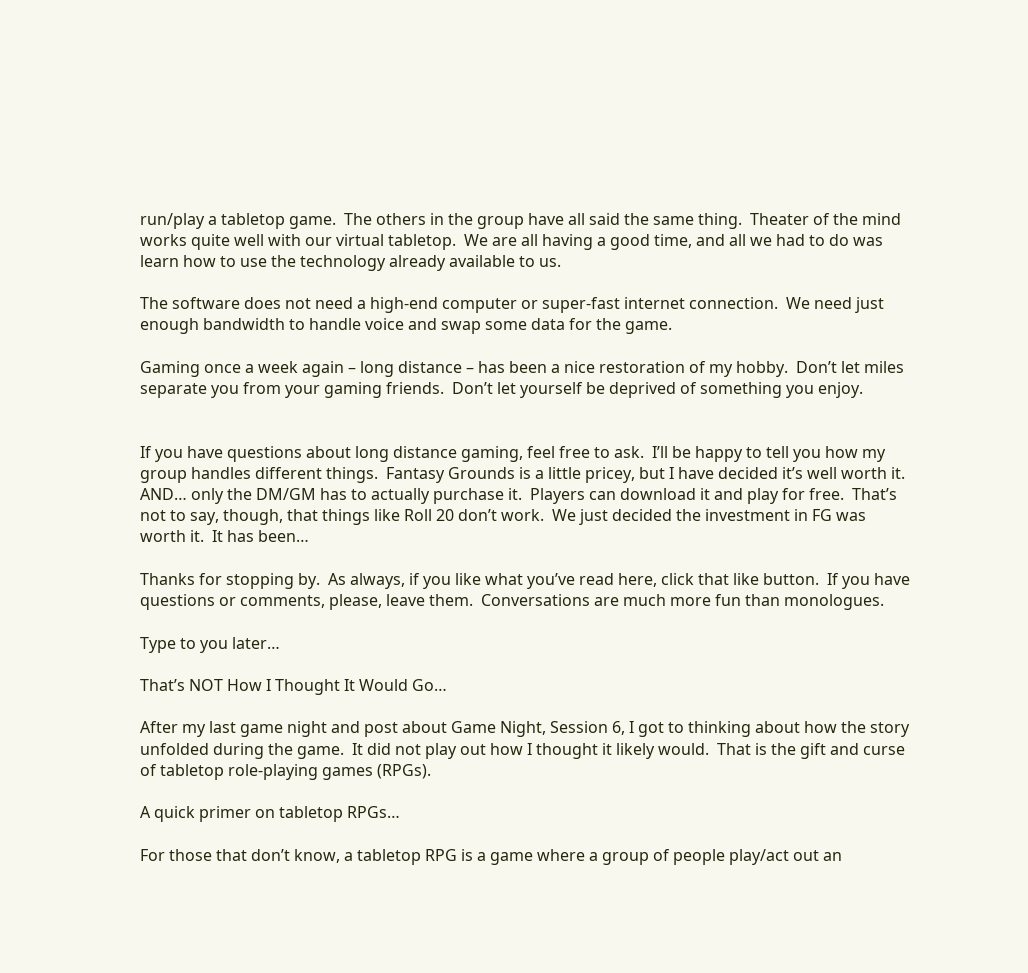run/play a tabletop game.  The others in the group have all said the same thing.  Theater of the mind works quite well with our virtual tabletop.  We are all having a good time, and all we had to do was learn how to use the technology already available to us.

The software does not need a high-end computer or super-fast internet connection.  We need just enough bandwidth to handle voice and swap some data for the game.

Gaming once a week again – long distance – has been a nice restoration of my hobby.  Don’t let miles separate you from your gaming friends.  Don’t let yourself be deprived of something you enjoy.


If you have questions about long distance gaming, feel free to ask.  I’ll be happy to tell you how my group handles different things.  Fantasy Grounds is a little pricey, but I have decided it’s well worth it.  AND… only the DM/GM has to actually purchase it.  Players can download it and play for free.  That’s not to say, though, that things like Roll 20 don’t work.  We just decided the investment in FG was worth it.  It has been…

Thanks for stopping by.  As always, if you like what you’ve read here, click that like button.  If you have questions or comments, please, leave them.  Conversations are much more fun than monologues.

Type to you later…

That’s NOT How I Thought It Would Go…

After my last game night and post about Game Night, Session 6, I got to thinking about how the story unfolded during the game.  It did not play out how I thought it likely would.  That is the gift and curse of tabletop role-playing games (RPGs).

A quick primer on tabletop RPGs…

For those that don’t know, a tabletop RPG is a game where a group of people play/act out an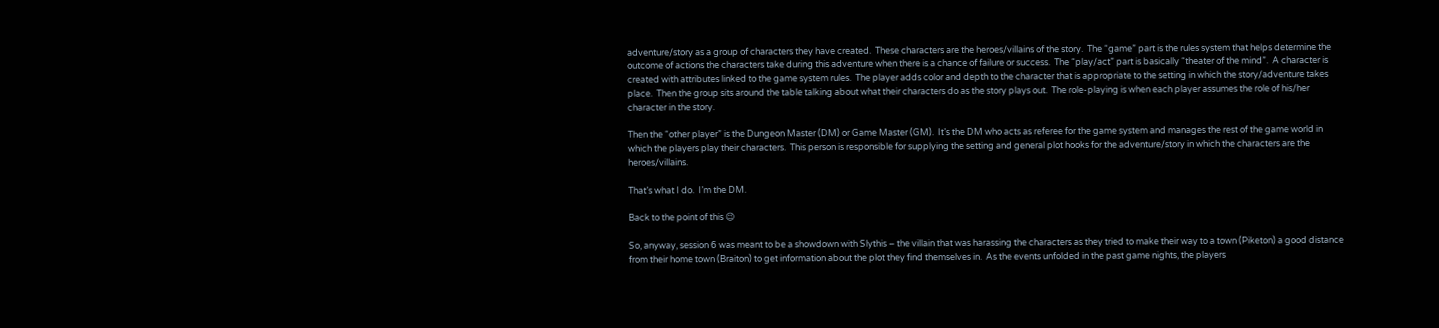adventure/story as a group of characters they have created.  These characters are the heroes/villains of the story.  The “game” part is the rules system that helps determine the outcome of actions the characters take during this adventure when there is a chance of failure or success.  The “play/act” part is basically “theater of the mind”.  A character is created with attributes linked to the game system rules.  The player adds color and depth to the character that is appropriate to the setting in which the story/adventure takes place.  Then the group sits around the table talking about what their characters do as the story plays out.  The role-playing is when each player assumes the role of his/her character in the story.

Then the “other player” is the Dungeon Master (DM) or Game Master (GM).  It’s the DM who acts as referee for the game system and manages the rest of the game world in which the players play their characters.  This person is responsible for supplying the setting and general plot hooks for the adventure/story in which the characters are the heroes/villains.

That’s what I do.  I’m the DM.

Back to the point of this 😉

So, anyway, session 6 was meant to be a showdown with Slythis – the villain that was harassing the characters as they tried to make their way to a town (Piketon) a good distance from their home town (Braiton) to get information about the plot they find themselves in.  As the events unfolded in the past game nights, the players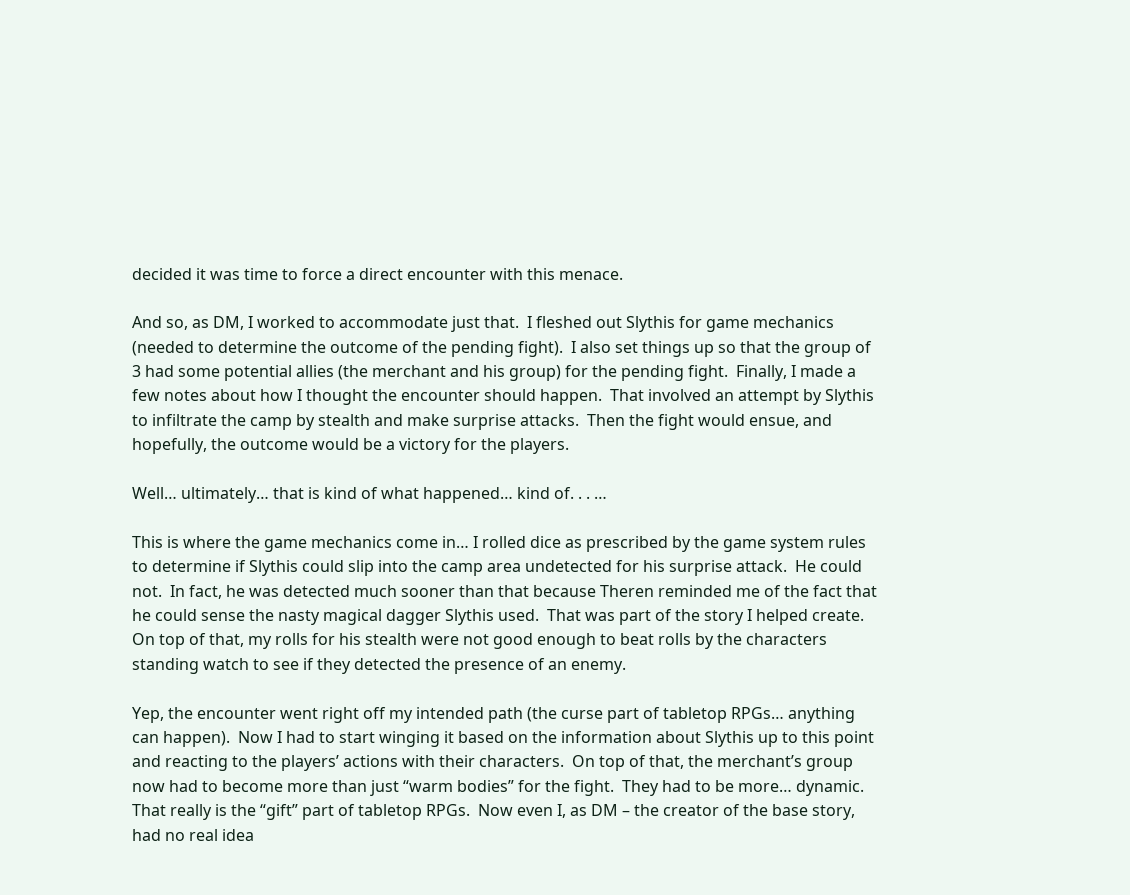decided it was time to force a direct encounter with this menace.

And so, as DM, I worked to accommodate just that.  I fleshed out Slythis for game mechanics (needed to determine the outcome of the pending fight).  I also set things up so that the group of 3 had some potential allies (the merchant and his group) for the pending fight.  Finally, I made a few notes about how I thought the encounter should happen.  That involved an attempt by Slythis to infiltrate the camp by stealth and make surprise attacks.  Then the fight would ensue, and hopefully, the outcome would be a victory for the players.

Well… ultimately… that is kind of what happened… kind of. . . …

This is where the game mechanics come in… I rolled dice as prescribed by the game system rules to determine if Slythis could slip into the camp area undetected for his surprise attack.  He could not.  In fact, he was detected much sooner than that because Theren reminded me of the fact that he could sense the nasty magical dagger Slythis used.  That was part of the story I helped create. On top of that, my rolls for his stealth were not good enough to beat rolls by the characters standing watch to see if they detected the presence of an enemy.

Yep, the encounter went right off my intended path (the curse part of tabletop RPGs… anything can happen).  Now I had to start winging it based on the information about Slythis up to this point and reacting to the players’ actions with their characters.  On top of that, the merchant’s group now had to become more than just “warm bodies” for the fight.  They had to be more… dynamic.  That really is the “gift” part of tabletop RPGs.  Now even I, as DM – the creator of the base story, had no real idea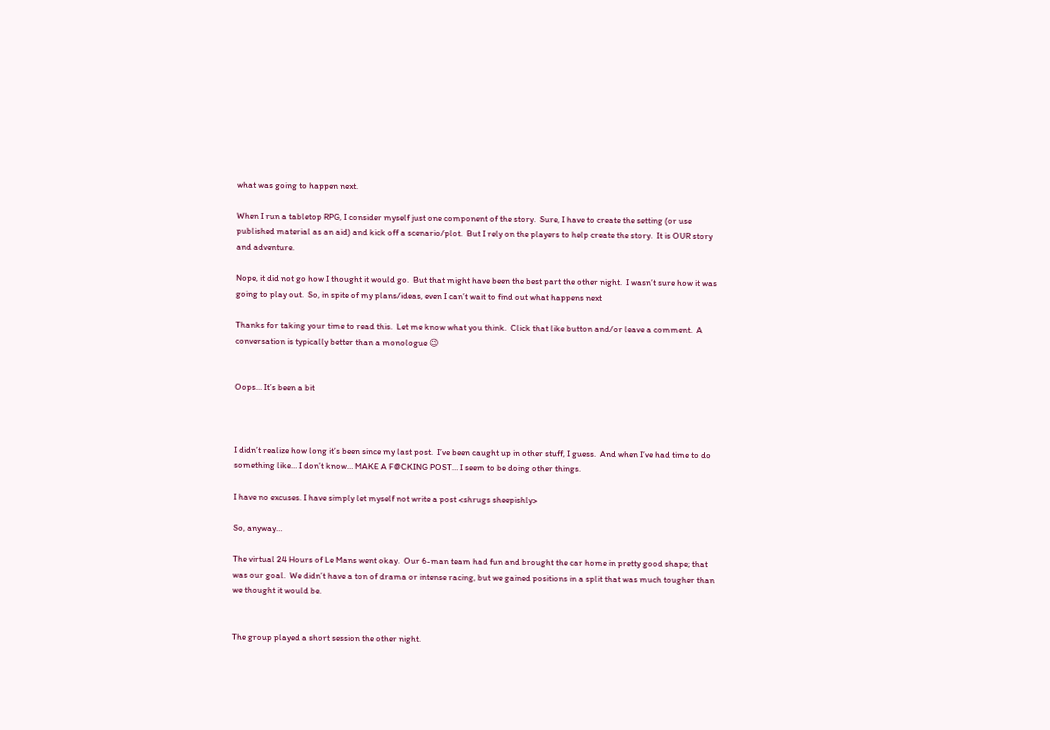what was going to happen next.

When I run a tabletop RPG, I consider myself just one component of the story.  Sure, I have to create the setting (or use published material as an aid) and kick off a scenario/plot.  But I rely on the players to help create the story.  It is OUR story and adventure.

Nope, it did not go how I thought it would go.  But that might have been the best part the other night.  I wasn’t sure how it was going to play out.  So, in spite of my plans/ideas, even I can’t wait to find out what happens next

Thanks for taking your time to read this.  Let me know what you think.  Click that like button and/or leave a comment.  A conversation is typically better than a monologue 😉


Oops… It’s been a bit



I didn’t realize how long it’s been since my last post.  I’ve been caught up in other stuff, I guess.  And when I’ve had time to do something like… I don’t know… MAKE A F@CKING POST… I seem to be doing other things.

I have no excuses. I have simply let myself not write a post <shrugs sheepishly>

So, anyway…

The virtual 24 Hours of Le Mans went okay.  Our 6-man team had fun and brought the car home in pretty good shape; that was our goal.  We didn’t have a ton of drama or intense racing, but we gained positions in a split that was much tougher than we thought it would be.


The group played a short session the other night.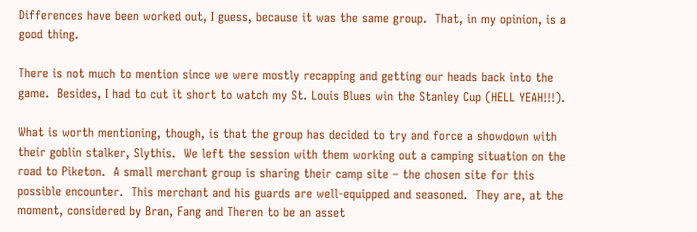Differences have been worked out, I guess, because it was the same group.  That, in my opinion, is a good thing.

There is not much to mention since we were mostly recapping and getting our heads back into the game.  Besides, I had to cut it short to watch my St. Louis Blues win the Stanley Cup (HELL YEAH!!!).

What is worth mentioning, though, is that the group has decided to try and force a showdown with their goblin stalker, Slythis.  We left the session with them working out a camping situation on the road to Piketon.  A small merchant group is sharing their camp site – the chosen site for this possible encounter.  This merchant and his guards are well-equipped and seasoned.  They are, at the moment, considered by Bran, Fang and Theren to be an asset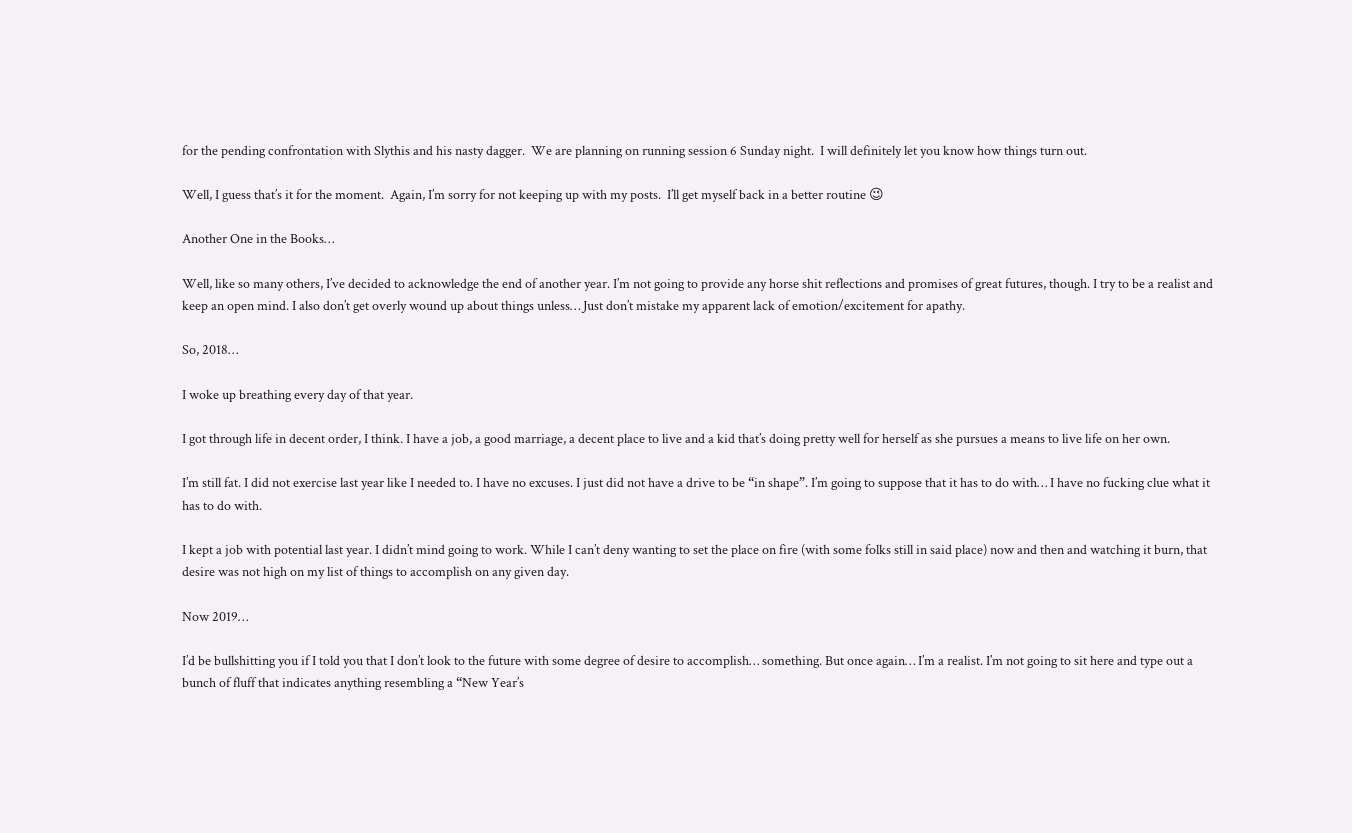for the pending confrontation with Slythis and his nasty dagger.  We are planning on running session 6 Sunday night.  I will definitely let you know how things turn out.

Well, I guess that’s it for the moment.  Again, I’m sorry for not keeping up with my posts.  I’ll get myself back in a better routine 😉

Another One in the Books…

Well, like so many others, I’ve decided to acknowledge the end of another year. I’m not going to provide any horse shit reflections and promises of great futures, though. I try to be a realist and keep an open mind. I also don’t get overly wound up about things unless… Just don’t mistake my apparent lack of emotion/excitement for apathy.

So, 2018…

I woke up breathing every day of that year.

I got through life in decent order, I think. I have a job, a good marriage, a decent place to live and a kid that’s doing pretty well for herself as she pursues a means to live life on her own.

I’m still fat. I did not exercise last year like I needed to. I have no excuses. I just did not have a drive to be “in shape”. I’m going to suppose that it has to do with… I have no fucking clue what it has to do with.

I kept a job with potential last year. I didn’t mind going to work. While I can’t deny wanting to set the place on fire (with some folks still in said place) now and then and watching it burn, that desire was not high on my list of things to accomplish on any given day.

Now 2019…

I’d be bullshitting you if I told you that I don’t look to the future with some degree of desire to accomplish… something. But once again… I’m a realist. I’m not going to sit here and type out a bunch of fluff that indicates anything resembling a “New Year’s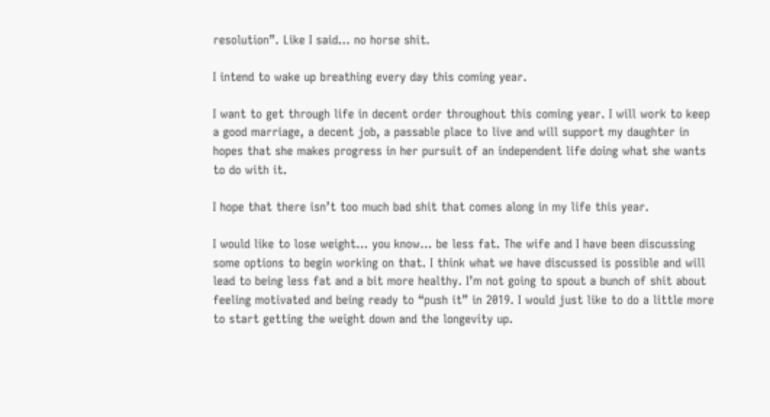resolution”. Like I said… no horse shit.

I intend to wake up breathing every day this coming year.

I want to get through life in decent order throughout this coming year. I will work to keep a good marriage, a decent job, a passable place to live and will support my daughter in hopes that she makes progress in her pursuit of an independent life doing what she wants to do with it.

I hope that there isn’t too much bad shit that comes along in my life this year.

I would like to lose weight… you know… be less fat. The wife and I have been discussing some options to begin working on that. I think what we have discussed is possible and will lead to being less fat and a bit more healthy. I’m not going to spout a bunch of shit about feeling motivated and being ready to “push it” in 2019. I would just like to do a little more to start getting the weight down and the longevity up.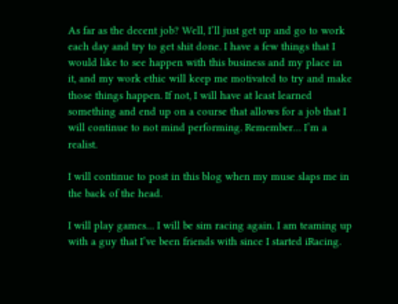As far as the decent job? Well, I’ll just get up and go to work each day and try to get shit done. I have a few things that I would like to see happen with this business and my place in it, and my work ethic will keep me motivated to try and make those things happen. If not, I will have at least learned something and end up on a course that allows for a job that I will continue to not mind performing. Remember… I’m a realist.

I will continue to post in this blog when my muse slaps me in the back of the head.

I will play games… I will be sim racing again. I am teaming up with a guy that I’ve been friends with since I started iRacing.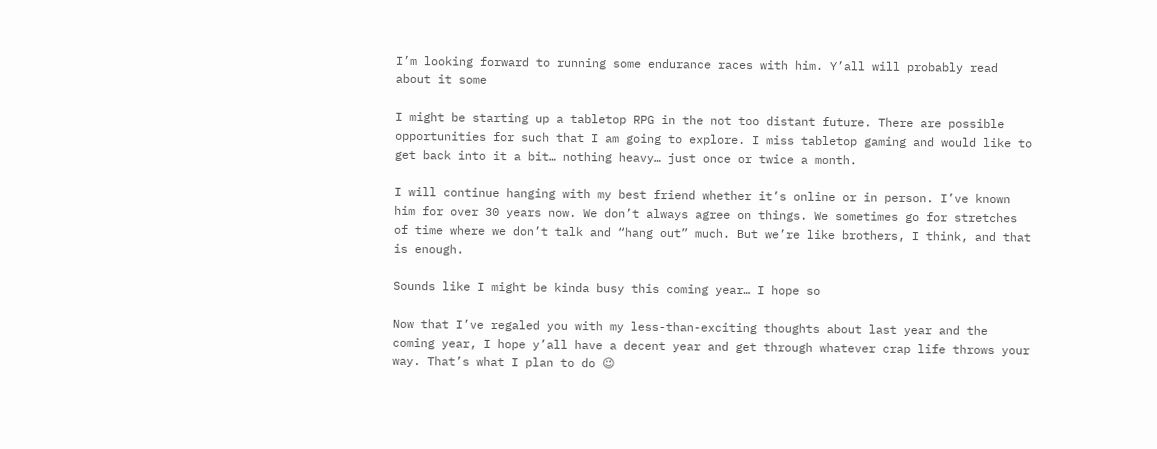I’m looking forward to running some endurance races with him. Y’all will probably read about it some

I might be starting up a tabletop RPG in the not too distant future. There are possible opportunities for such that I am going to explore. I miss tabletop gaming and would like to get back into it a bit… nothing heavy… just once or twice a month.

I will continue hanging with my best friend whether it’s online or in person. I’ve known him for over 30 years now. We don’t always agree on things. We sometimes go for stretches of time where we don’t talk and “hang out” much. But we’re like brothers, I think, and that is enough.

Sounds like I might be kinda busy this coming year… I hope so

Now that I’ve regaled you with my less-than-exciting thoughts about last year and the coming year, I hope y’all have a decent year and get through whatever crap life throws your way. That’s what I plan to do 😉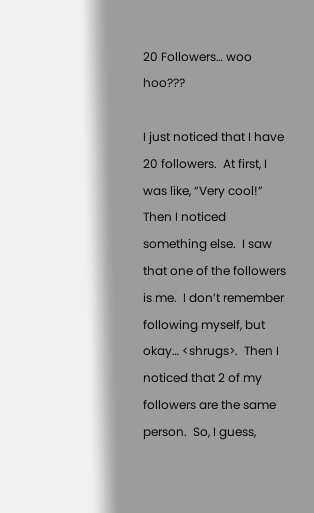20 Followers… woo hoo???

I just noticed that I have 20 followers.  At first, I was like, “Very cool!”  Then I noticed something else.  I saw that one of the followers is me.  I don’t remember following myself, but okay… <shrugs>.  Then I noticed that 2 of my followers are the same person.  So, I guess,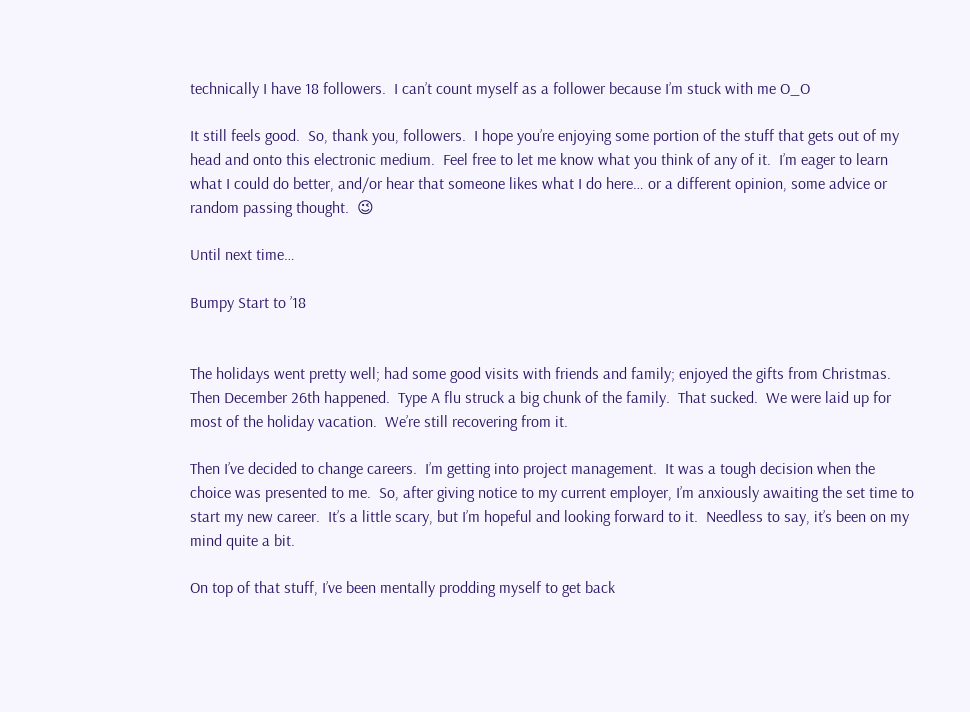technically I have 18 followers.  I can’t count myself as a follower because I’m stuck with me O_O

It still feels good.  So, thank you, followers.  I hope you’re enjoying some portion of the stuff that gets out of my head and onto this electronic medium.  Feel free to let me know what you think of any of it.  I’m eager to learn what I could do better, and/or hear that someone likes what I do here… or a different opinion, some advice or random passing thought.  😉

Until next time…

Bumpy Start to ’18


The holidays went pretty well; had some good visits with friends and family; enjoyed the gifts from Christmas.  Then December 26th happened.  Type A flu struck a big chunk of the family.  That sucked.  We were laid up for most of the holiday vacation.  We’re still recovering from it.

Then I’ve decided to change careers.  I’m getting into project management.  It was a tough decision when the choice was presented to me.  So, after giving notice to my current employer, I’m anxiously awaiting the set time to start my new career.  It’s a little scary, but I’m hopeful and looking forward to it.  Needless to say, it’s been on my mind quite a bit.

On top of that stuff, I’ve been mentally prodding myself to get back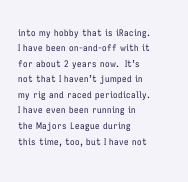into my hobby that is iRacing.  I have been on-and-off with it for about 2 years now.  It’s not that I haven’t jumped in my rig and raced periodically.  I have even been running in the Majors League during this time, too, but I have not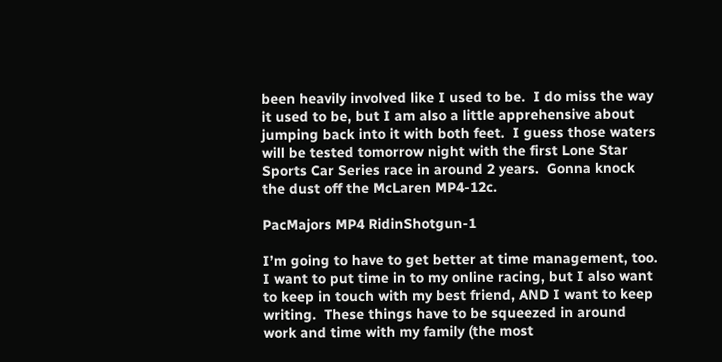been heavily involved like I used to be.  I do miss the way it used to be, but I am also a little apprehensive about jumping back into it with both feet.  I guess those waters will be tested tomorrow night with the first Lone Star Sports Car Series race in around 2 years.  Gonna knock the dust off the McLaren MP4-12c.

PacMajors MP4 RidinShotgun-1

I’m going to have to get better at time management, too.  I want to put time in to my online racing, but I also want to keep in touch with my best friend, AND I want to keep writing.  These things have to be squeezed in around work and time with my family (the most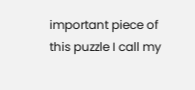important piece of this puzzle I call my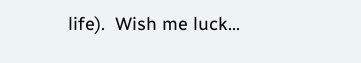life).  Wish me luck…